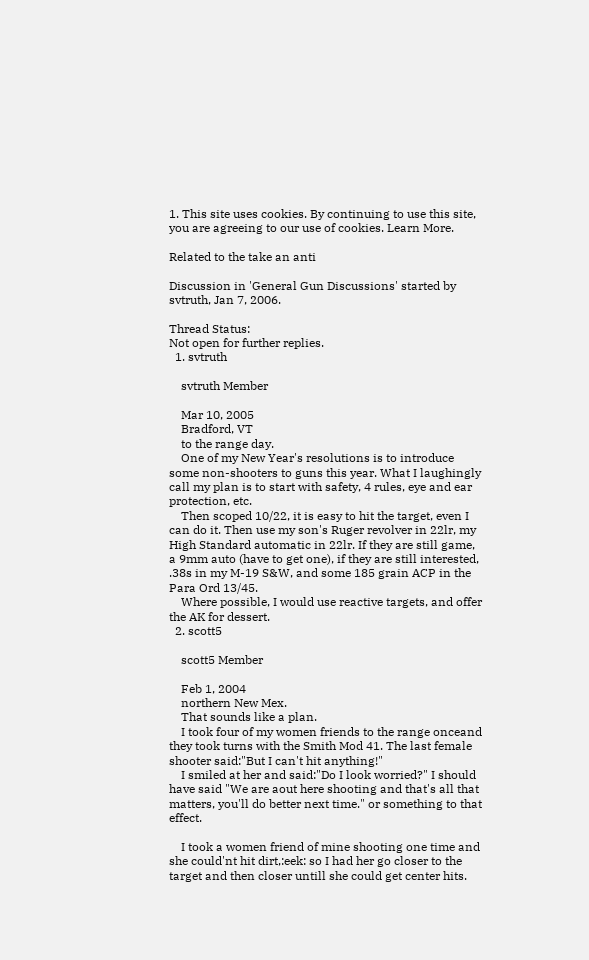1. This site uses cookies. By continuing to use this site, you are agreeing to our use of cookies. Learn More.

Related to the take an anti

Discussion in 'General Gun Discussions' started by svtruth, Jan 7, 2006.

Thread Status:
Not open for further replies.
  1. svtruth

    svtruth Member

    Mar 10, 2005
    Bradford, VT
    to the range day.
    One of my New Year's resolutions is to introduce some non-shooters to guns this year. What I laughingly call my plan is to start with safety, 4 rules, eye and ear protection, etc.
    Then scoped 10/22, it is easy to hit the target, even I can do it. Then use my son's Ruger revolver in 22lr, my High Standard automatic in 22lr. If they are still game, a 9mm auto (have to get one), if they are still interested, .38s in my M-19 S&W, and some 185 grain ACP in the Para Ord 13/45.
    Where possible, I would use reactive targets, and offer the AK for dessert.
  2. scott5

    scott5 Member

    Feb 1, 2004
    northern New Mex.
    That sounds like a plan.
    I took four of my women friends to the range onceand they took turns with the Smith Mod 41. The last female shooter said:"But I can't hit anything!"
    I smiled at her and said:"Do I look worried?" I should have said "We are aout here shooting and that's all that matters, you'll do better next time." or something to that effect.

    I took a women friend of mine shooting one time and she could'nt hit dirt,:eek: so I had her go closer to the target and then closer untill she could get center hits.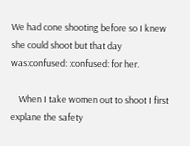We had cone shooting before so I knew she could shoot but that day was:confused: :confused: for her.

    When I take women out to shoot I first explane the safety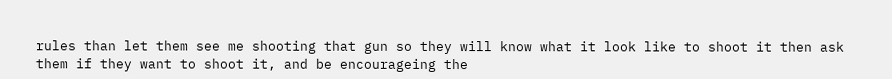rules than let them see me shooting that gun so they will know what it look like to shoot it then ask them if they want to shoot it, and be encourageing the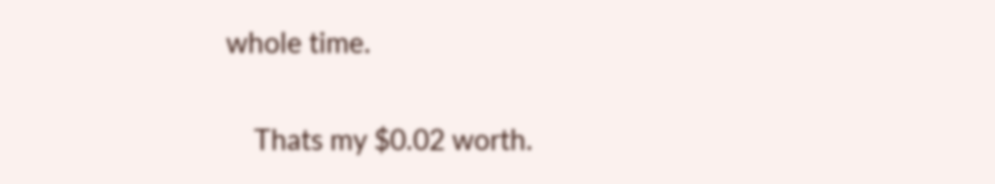whole time.

    Thats my $0.02 worth.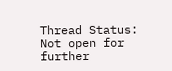Thread Status:
Not open for further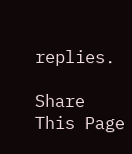replies.

Share This Page